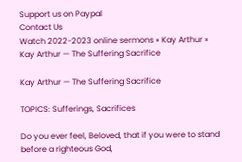Support us on Paypal
Contact Us
Watch 2022-2023 online sermons » Kay Arthur » Kay Arthur — The Suffering Sacrifice

Kay Arthur — The Suffering Sacrifice

TOPICS: Sufferings, Sacrifices

Do you ever feel, Beloved, that if you were to stand before a righteous God,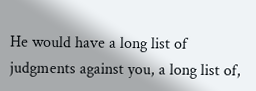He would have a long list of judgments against you, a long list of,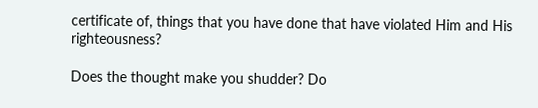certificate of, things that you have done that have violated Him and His righteousness?

Does the thought make you shudder? Do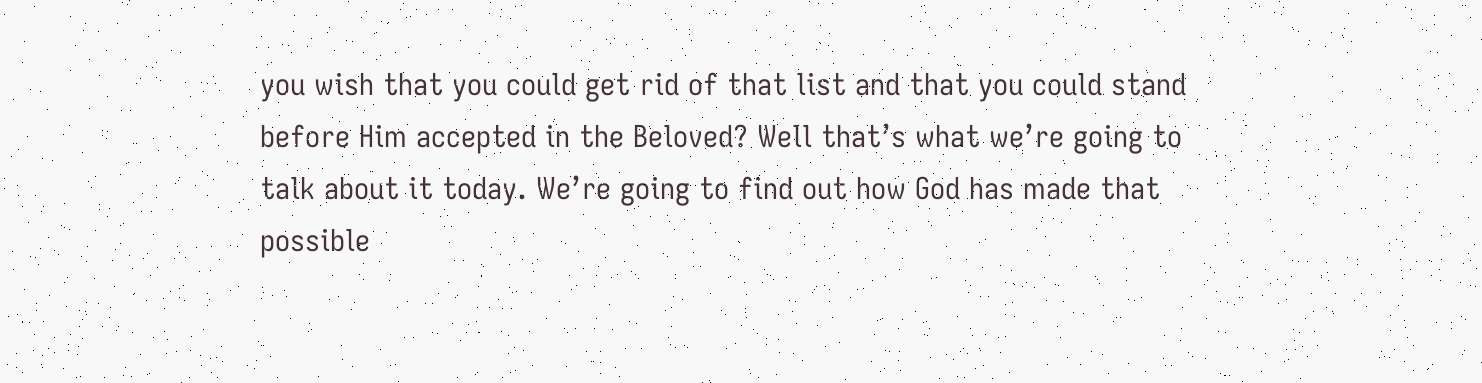you wish that you could get rid of that list and that you could stand before Him accepted in the Beloved? Well that’s what we’re going to talk about it today. We’re going to find out how God has made that possible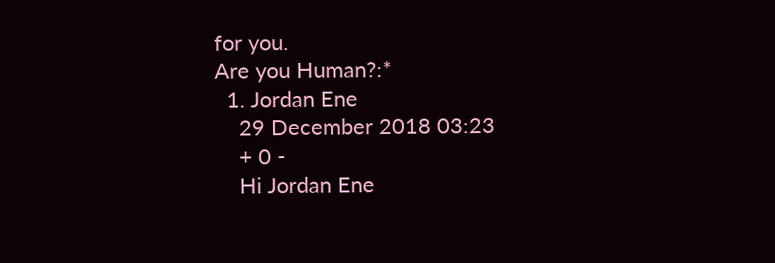for you.
Are you Human?:*
  1. Jordan Ene
    29 December 2018 03:23
    + 0 -
    Hi Jordan Ene